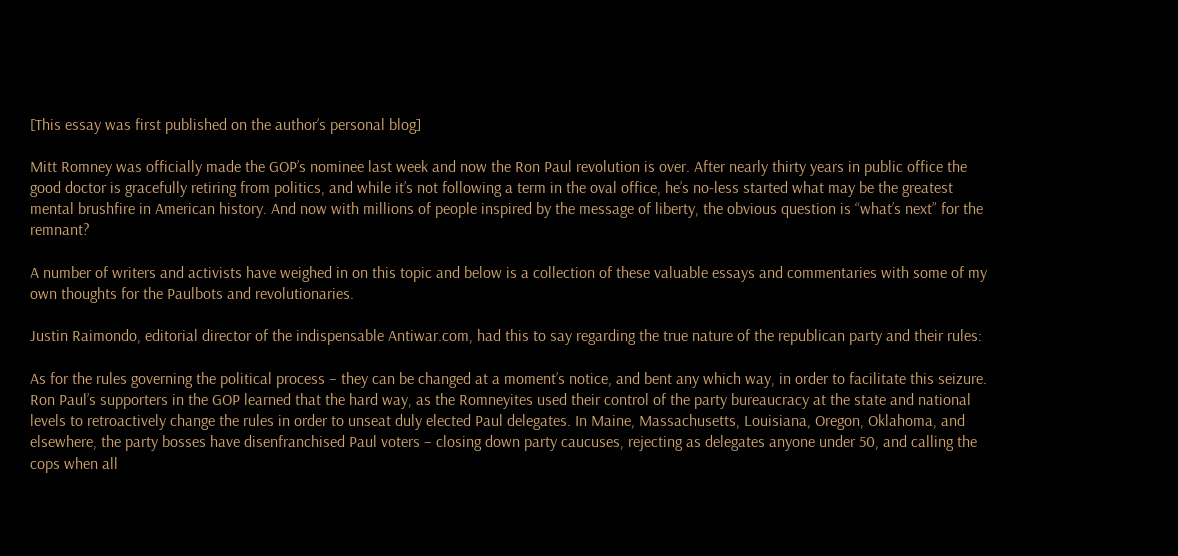[This essay was first published on the author’s personal blog]

Mitt Romney was officially made the GOP’s nominee last week and now the Ron Paul revolution is over. After nearly thirty years in public office the good doctor is gracefully retiring from politics, and while it’s not following a term in the oval office, he’s no-less started what may be the greatest mental brushfire in American history. And now with millions of people inspired by the message of liberty, the obvious question is “what’s next” for the remnant?

A number of writers and activists have weighed in on this topic and below is a collection of these valuable essays and commentaries with some of my own thoughts for the Paulbots and revolutionaries.

Justin Raimondo, editorial director of the indispensable Antiwar.com, had this to say regarding the true nature of the republican party and their rules:

As for the rules governing the political process – they can be changed at a moment’s notice, and bent any which way, in order to facilitate this seizure. Ron Paul’s supporters in the GOP learned that the hard way, as the Romneyites used their control of the party bureaucracy at the state and national levels to retroactively change the rules in order to unseat duly elected Paul delegates. In Maine, Massachusetts, Louisiana, Oregon, Oklahoma, and elsewhere, the party bosses have disenfranchised Paul voters – closing down party caucuses, rejecting as delegates anyone under 50, and calling the cops when all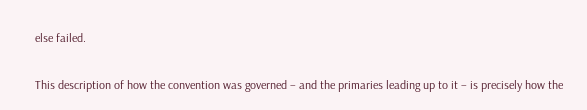else failed.

This description of how the convention was governed – and the primaries leading up to it – is precisely how the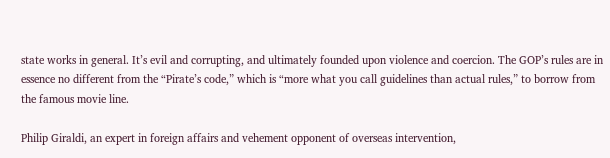state works in general. It’s evil and corrupting, and ultimately founded upon violence and coercion. The GOP’s rules are in essence no different from the “Pirate’s code,” which is “more what you call guidelines than actual rules,” to borrow from the famous movie line.

Philip Giraldi, an expert in foreign affairs and vehement opponent of overseas intervention,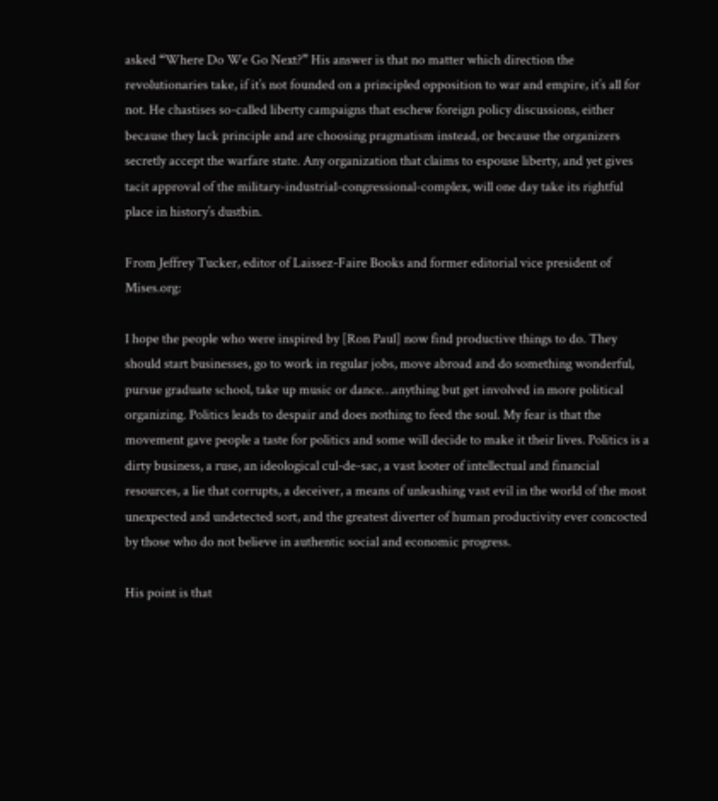asked “Where Do We Go Next?” His answer is that no matter which direction the revolutionaries take, if it’s not founded on a principled opposition to war and empire, it’s all for not. He chastises so-called liberty campaigns that eschew foreign policy discussions, either because they lack principle and are choosing pragmatism instead, or because the organizers secretly accept the warfare state. Any organization that claims to espouse liberty, and yet gives tacit approval of the military-industrial-congressional-complex, will one day take its rightful place in history’s dustbin.

From Jeffrey Tucker, editor of Laissez-Faire Books and former editorial vice president of Mises.org:

I hope the people who were inspired by [Ron Paul] now find productive things to do. They should start businesses, go to work in regular jobs, move abroad and do something wonderful, pursue graduate school, take up music or dance…anything but get involved in more political organizing. Politics leads to despair and does nothing to feed the soul. My fear is that the movement gave people a taste for politics and some will decide to make it their lives. Politics is a dirty business, a ruse, an ideological cul-de-sac, a vast looter of intellectual and financial resources, a lie that corrupts, a deceiver, a means of unleashing vast evil in the world of the most unexpected and undetected sort, and the greatest diverter of human productivity ever concocted by those who do not believe in authentic social and economic progress.

His point is that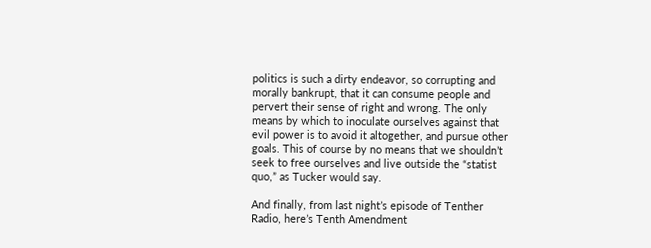politics is such a dirty endeavor, so corrupting and morally bankrupt, that it can consume people and pervert their sense of right and wrong. The only means by which to inoculate ourselves against that evil power is to avoid it altogether, and pursue other goals. This of course by no means that we shouldn’t seek to free ourselves and live outside the “statist quo,” as Tucker would say.

And finally, from last night’s episode of Tenther Radio, here’s Tenth Amendment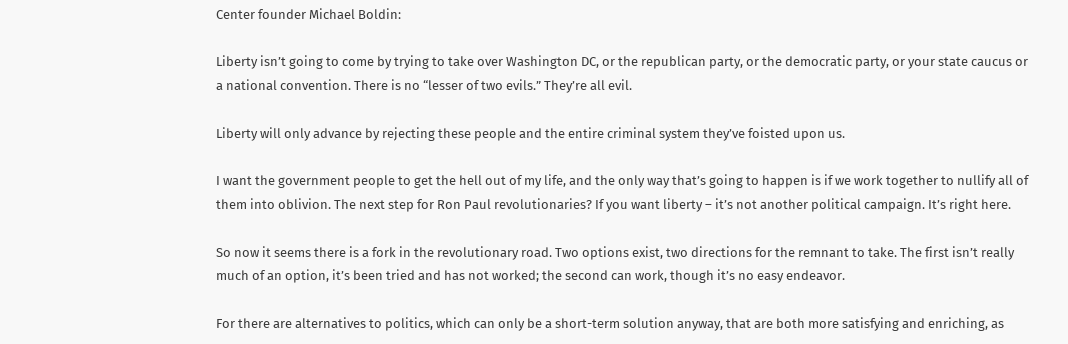Center founder Michael Boldin:

Liberty isn’t going to come by trying to take over Washington DC, or the republican party, or the democratic party, or your state caucus or a national convention. There is no “lesser of two evils.” They’re all evil.

Liberty will only advance by rejecting these people and the entire criminal system they’ve foisted upon us.

I want the government people to get the hell out of my life, and the only way that’s going to happen is if we work together to nullify all of them into oblivion. The next step for Ron Paul revolutionaries? If you want liberty – it’s not another political campaign. It’s right here.

So now it seems there is a fork in the revolutionary road. Two options exist, two directions for the remnant to take. The first isn’t really much of an option, it’s been tried and has not worked; the second can work, though it’s no easy endeavor.

For there are alternatives to politics, which can only be a short-term solution anyway, that are both more satisfying and enriching, as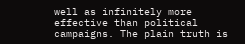well as infinitely more effective than political campaigns. The plain truth is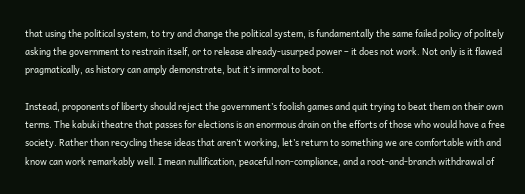that using the political system, to try and change the political system, is fundamentally the same failed policy of politely asking the government to restrain itself, or to release already-usurped power – it does not work. Not only is it flawed pragmatically, as history can amply demonstrate, but it’s immoral to boot.

Instead, proponents of liberty should reject the government’s foolish games and quit trying to beat them on their own terms. The kabuki theatre that passes for elections is an enormous drain on the efforts of those who would have a free society. Rather than recycling these ideas that aren’t working, let’s return to something we are comfortable with and know can work remarkably well. I mean nullification, peaceful non-compliance, and a root-and-branch withdrawal of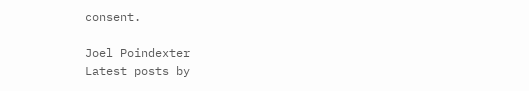consent.

Joel Poindexter
Latest posts by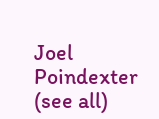Joel Poindexter (see all)